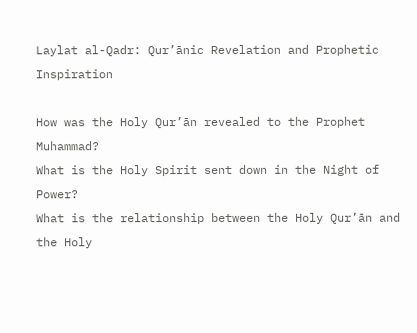Laylat al-Qadr: Qur’ānic Revelation and Prophetic Inspiration

How was the Holy Qur’ān revealed to the Prophet Muhammad?
What is the Holy Spirit sent down in the Night of Power?
What is the relationship between the Holy Qur’ān and the Holy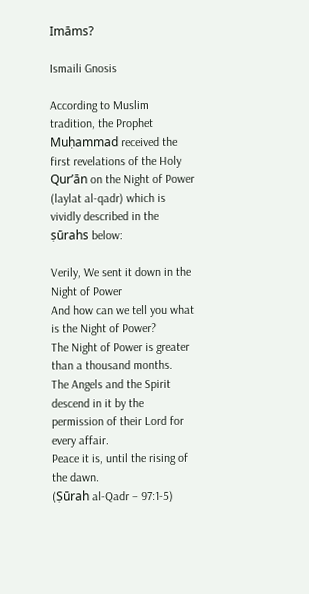Imāms?

Ismaili Gnosis

According to Muslim tradition, the Prophet Muḥammad received the first revelations of the Holy Qur’ān on the Night of Power (laylat al-qadr) which is vividly described in the ṣūrahs below:

Verily, We sent it down in the Night of Power
And how can we tell you what is the Night of Power?
The Night of Power is greater than a thousand months.
The Angels and the Spirit descend in it by the permission of their Lord for every affair.
Peace it is, until the rising of the dawn.
(Ṣūrah al-Qadr – 97:1-5)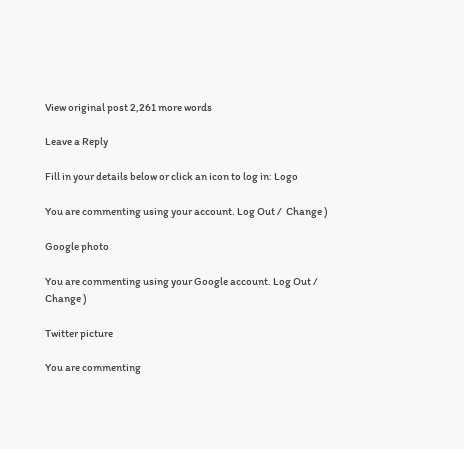View original post 2,261 more words

Leave a Reply

Fill in your details below or click an icon to log in: Logo

You are commenting using your account. Log Out /  Change )

Google photo

You are commenting using your Google account. Log Out /  Change )

Twitter picture

You are commenting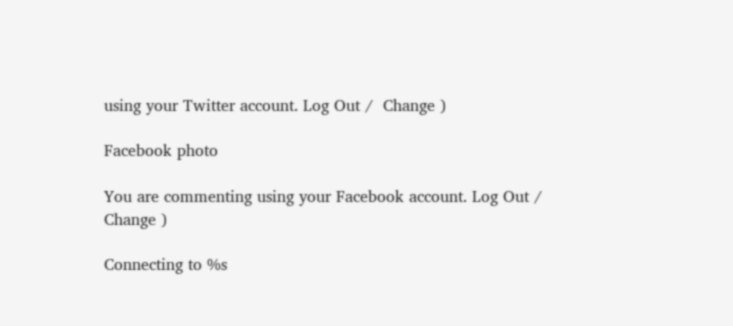using your Twitter account. Log Out /  Change )

Facebook photo

You are commenting using your Facebook account. Log Out /  Change )

Connecting to %s